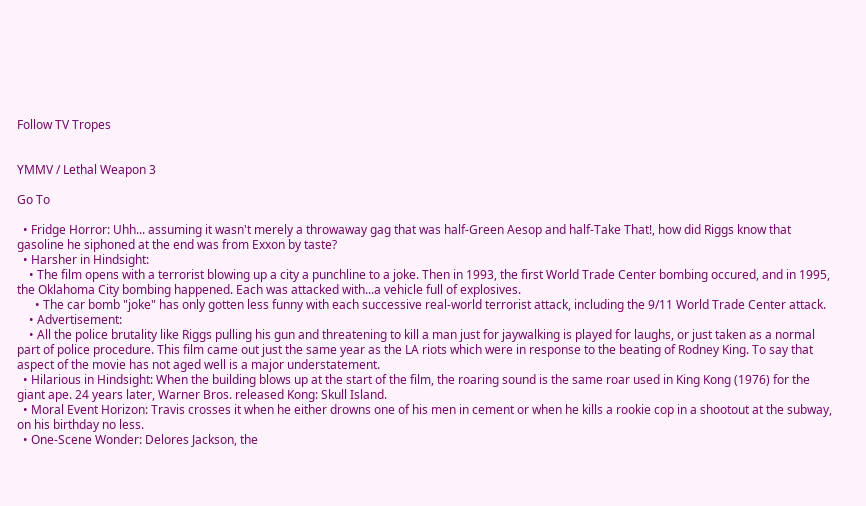Follow TV Tropes


YMMV / Lethal Weapon 3

Go To

  • Fridge Horror: Uhh... assuming it wasn't merely a throwaway gag that was half-Green Aesop and half-Take That!, how did Riggs know that gasoline he siphoned at the end was from Exxon by taste?
  • Harsher in Hindsight:
    • The film opens with a terrorist blowing up a city a punchline to a joke. Then in 1993, the first World Trade Center bombing occured, and in 1995, the Oklahoma City bombing happened. Each was attacked with...a vehicle full of explosives.
      • The car bomb "joke" has only gotten less funny with each successive real-world terrorist attack, including the 9/11 World Trade Center attack.
    • Advertisement:
    • All the police brutality like Riggs pulling his gun and threatening to kill a man just for jaywalking is played for laughs, or just taken as a normal part of police procedure. This film came out just the same year as the LA riots which were in response to the beating of Rodney King. To say that aspect of the movie has not aged well is a major understatement.
  • Hilarious in Hindsight: When the building blows up at the start of the film, the roaring sound is the same roar used in King Kong (1976) for the giant ape. 24 years later, Warner Bros. released Kong: Skull Island.
  • Moral Event Horizon: Travis crosses it when he either drowns one of his men in cement or when he kills a rookie cop in a shootout at the subway, on his birthday no less.
  • One-Scene Wonder: Delores Jackson, the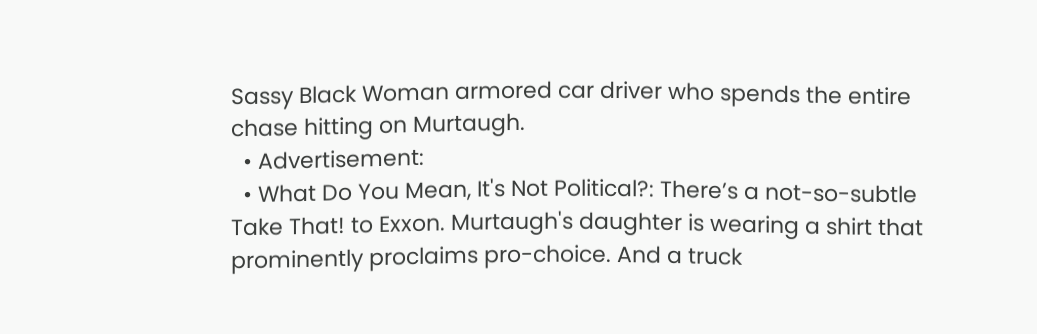Sassy Black Woman armored car driver who spends the entire chase hitting on Murtaugh.
  • Advertisement:
  • What Do You Mean, It's Not Political?: There’s a not-so-subtle Take That! to Exxon. Murtaugh's daughter is wearing a shirt that prominently proclaims pro-choice. And a truck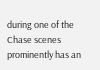during one of the Chase scenes prominently has an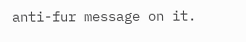anti-fur message on it.